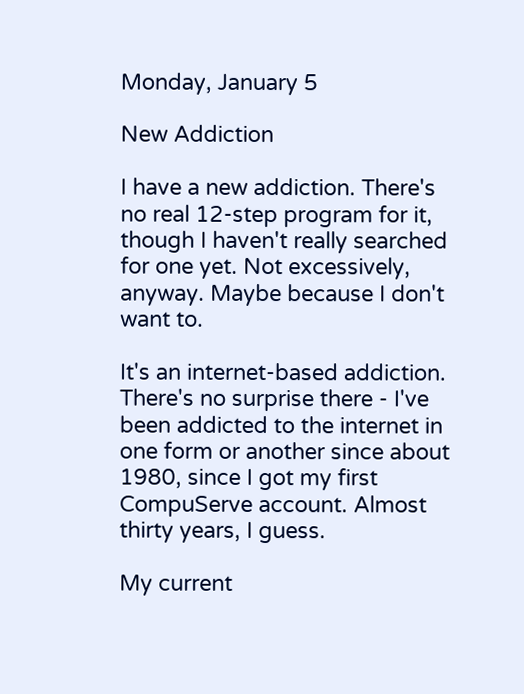Monday, January 5

New Addiction

I have a new addiction. There's no real 12-step program for it, though I haven't really searched for one yet. Not excessively, anyway. Maybe because I don't want to.

It's an internet-based addiction. There's no surprise there - I've been addicted to the internet in one form or another since about 1980, since I got my first CompuServe account. Almost thirty years, I guess.

My current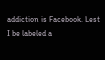addiction is Facebook. Lest I be labeled a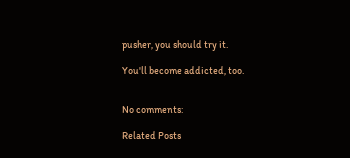pusher, you should try it.

You'll become addicted, too.


No comments:

Related Posts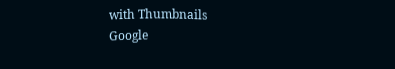with Thumbnails
Google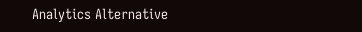Analytics Alternative